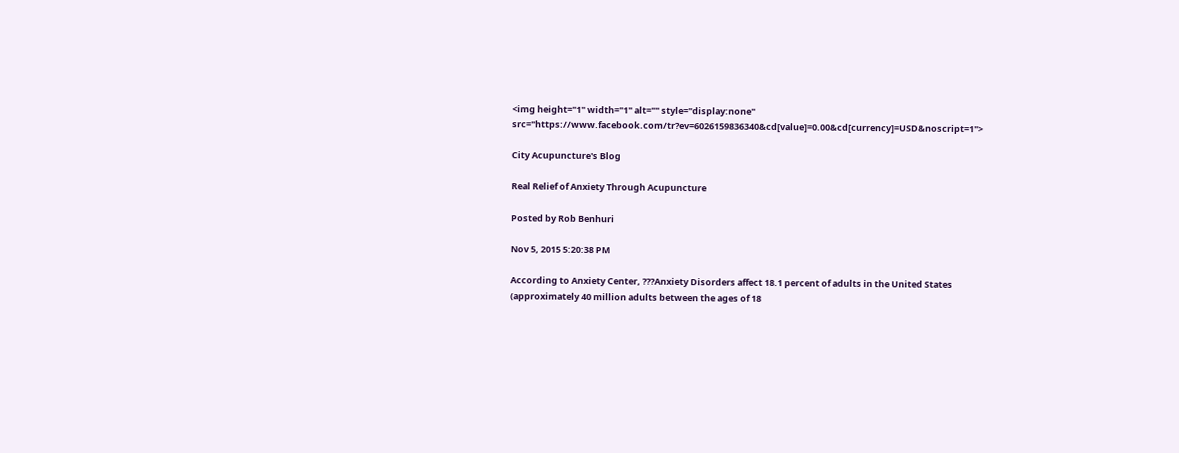<img height="1" width="1" alt="" style="display:none" src="https://www.facebook.com/tr?ev=6026159836340&cd[value]=0.00&cd[currency]=USD&noscript=1">

City Acupuncture's Blog

Real Relief of Anxiety Through Acupuncture

Posted by Rob Benhuri

Nov 5, 2015 5:20:38 PM

According to Anxiety Center, ???Anxiety Disorders affect 18.1 percent of adults in the United States (approximately 40 million adults between the ages of 18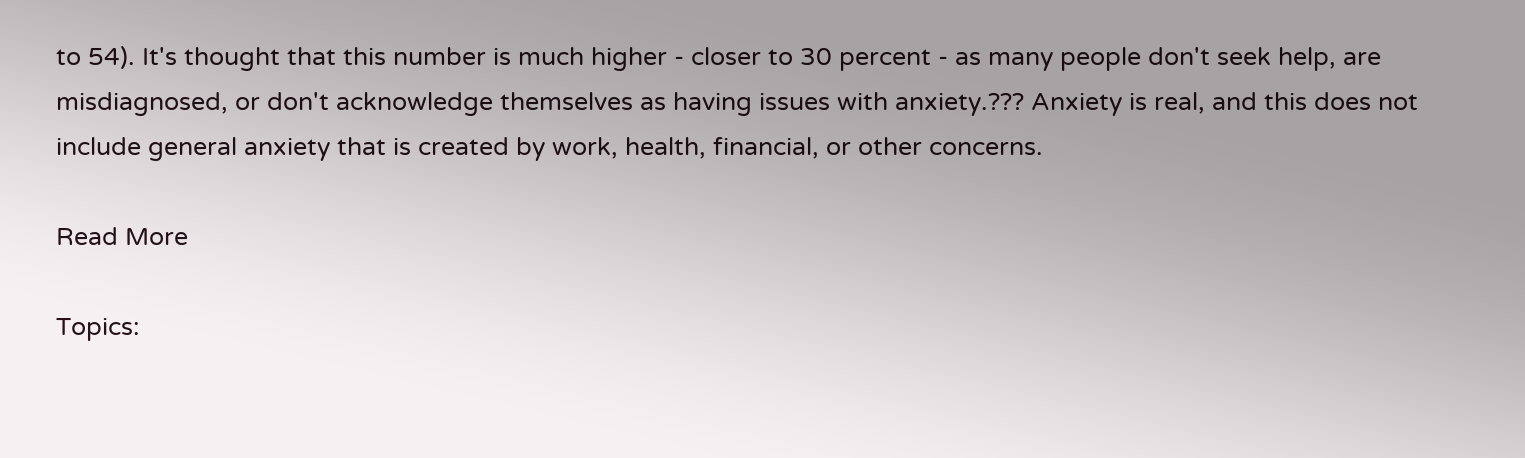to 54). It's thought that this number is much higher - closer to 30 percent - as many people don't seek help, are misdiagnosed, or don't acknowledge themselves as having issues with anxiety.??? Anxiety is real, and this does not include general anxiety that is created by work, health, financial, or other concerns.

Read More

Topics: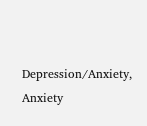Depression/Anxiety, Anxiety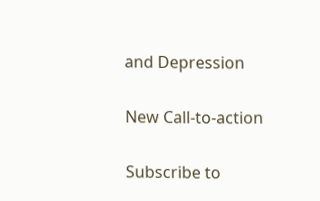and Depression

New Call-to-action

Subscribe to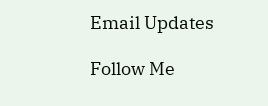Email Updates

Follow Me